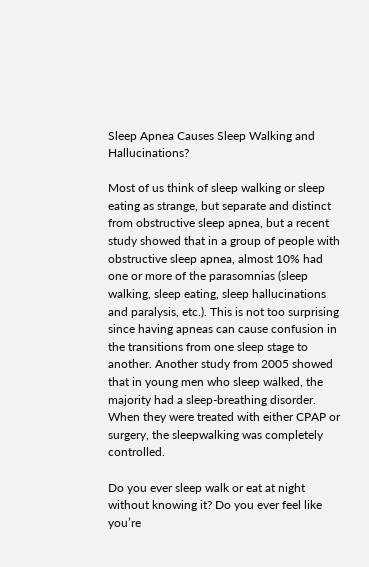Sleep Apnea Causes Sleep Walking and Hallucinations?

Most of us think of sleep walking or sleep eating as strange, but separate and distinct from obstructive sleep apnea, but a recent study showed that in a group of people with obstructive sleep apnea, almost 10% had one or more of the parasomnias (sleep walking, sleep eating, sleep hallucinations and paralysis, etc.). This is not too surprising since having apneas can cause confusion in the transitions from one sleep stage to another. Another study from 2005 showed that in young men who sleep walked, the majority had a sleep-breathing disorder. When they were treated with either CPAP or surgery, the sleepwalking was completely controlled.

Do you ever sleep walk or eat at night without knowing it? Do you ever feel like you’re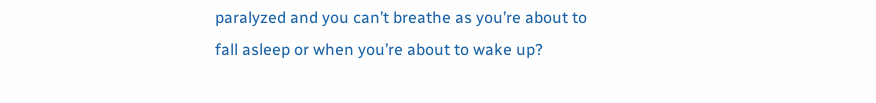paralyzed and you can’t breathe as you’re about to fall asleep or when you’re about to wake up?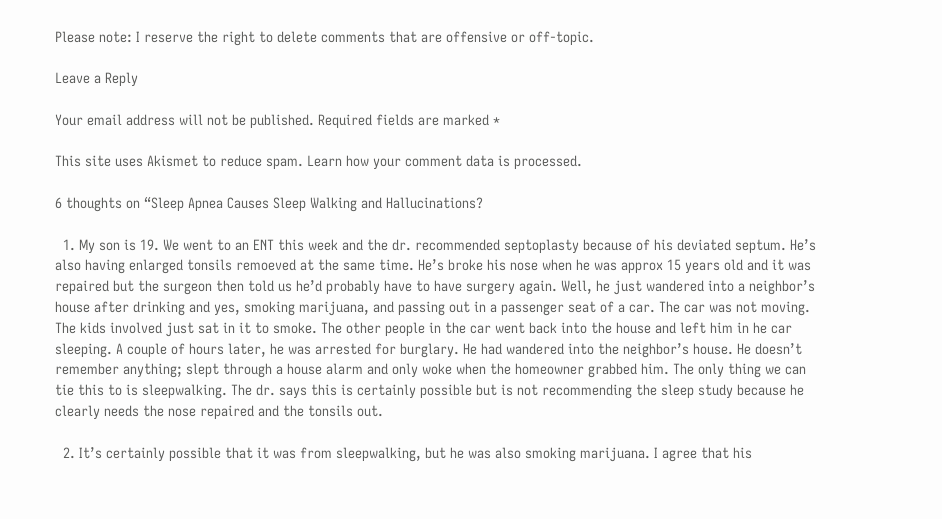Please note: I reserve the right to delete comments that are offensive or off-topic.

Leave a Reply

Your email address will not be published. Required fields are marked *

This site uses Akismet to reduce spam. Learn how your comment data is processed.

6 thoughts on “Sleep Apnea Causes Sleep Walking and Hallucinations?

  1. My son is 19. We went to an ENT this week and the dr. recommended septoplasty because of his deviated septum. He’s also having enlarged tonsils remoeved at the same time. He’s broke his nose when he was approx 15 years old and it was repaired but the surgeon then told us he’d probably have to have surgery again. Well, he just wandered into a neighbor’s house after drinking and yes, smoking marijuana, and passing out in a passenger seat of a car. The car was not moving. The kids involved just sat in it to smoke. The other people in the car went back into the house and left him in he car sleeping. A couple of hours later, he was arrested for burglary. He had wandered into the neighbor’s house. He doesn’t remember anything; slept through a house alarm and only woke when the homeowner grabbed him. The only thing we can tie this to is sleepwalking. The dr. says this is certainly possible but is not recommending the sleep study because he clearly needs the nose repaired and the tonsils out.

  2. It’s certainly possible that it was from sleepwalking, but he was also smoking marijuana. I agree that his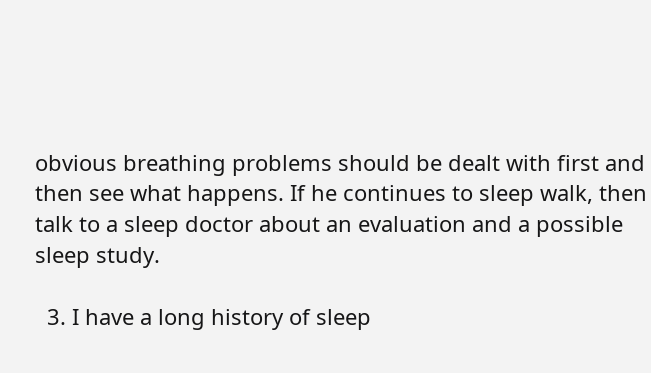obvious breathing problems should be dealt with first and then see what happens. If he continues to sleep walk, then talk to a sleep doctor about an evaluation and a possible sleep study.

  3. I have a long history of sleep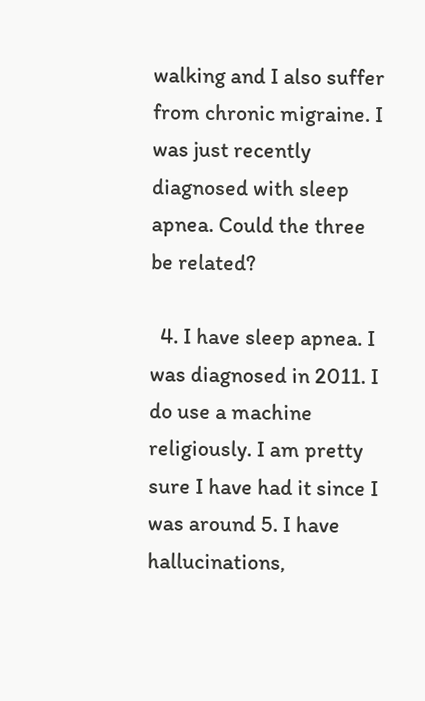walking and I also suffer from chronic migraine. I was just recently diagnosed with sleep apnea. Could the three be related?

  4. I have sleep apnea. I was diagnosed in 2011. I do use a machine religiously. I am pretty sure I have had it since I was around 5. I have hallucinations,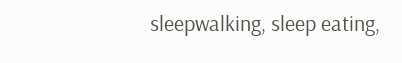sleepwalking, sleep eating,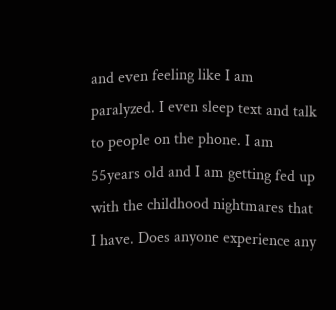and even feeling like I am paralyzed. I even sleep text and talk to people on the phone. I am 55years old and I am getting fed up with the childhood nightmares that I have. Does anyone experience any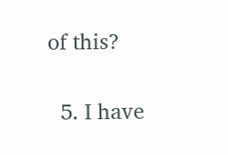of this?

  5. I have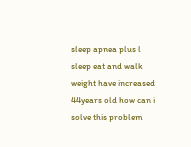sleep apnea plus l sleep eat and walk weight have increased 44years old how can i solve this problem